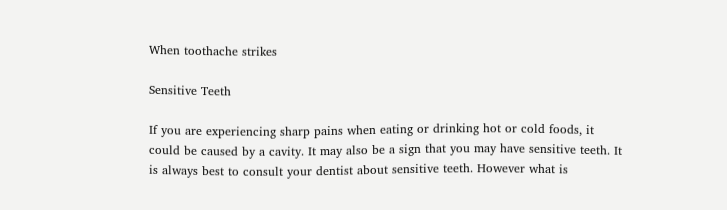When toothache strikes

Sensitive Teeth

If you are experiencing sharp pains when eating or drinking hot or cold foods, it could be caused by a cavity. It may also be a sign that you may have sensitive teeth. It is always best to consult your dentist about sensitive teeth. However what is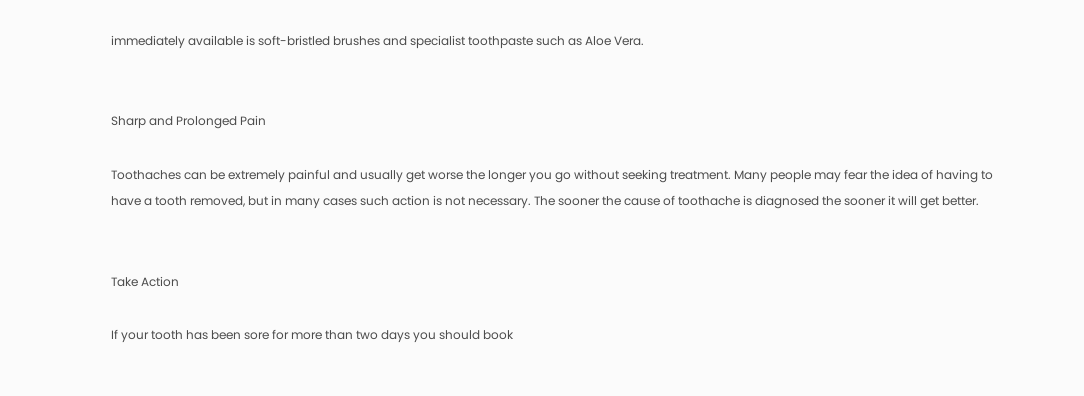immediately available is soft-bristled brushes and specialist toothpaste such as Aloe Vera.


Sharp and Prolonged Pain

Toothaches can be extremely painful and usually get worse the longer you go without seeking treatment. Many people may fear the idea of having to have a tooth removed, but in many cases such action is not necessary. The sooner the cause of toothache is diagnosed the sooner it will get better.


Take Action

If your tooth has been sore for more than two days you should book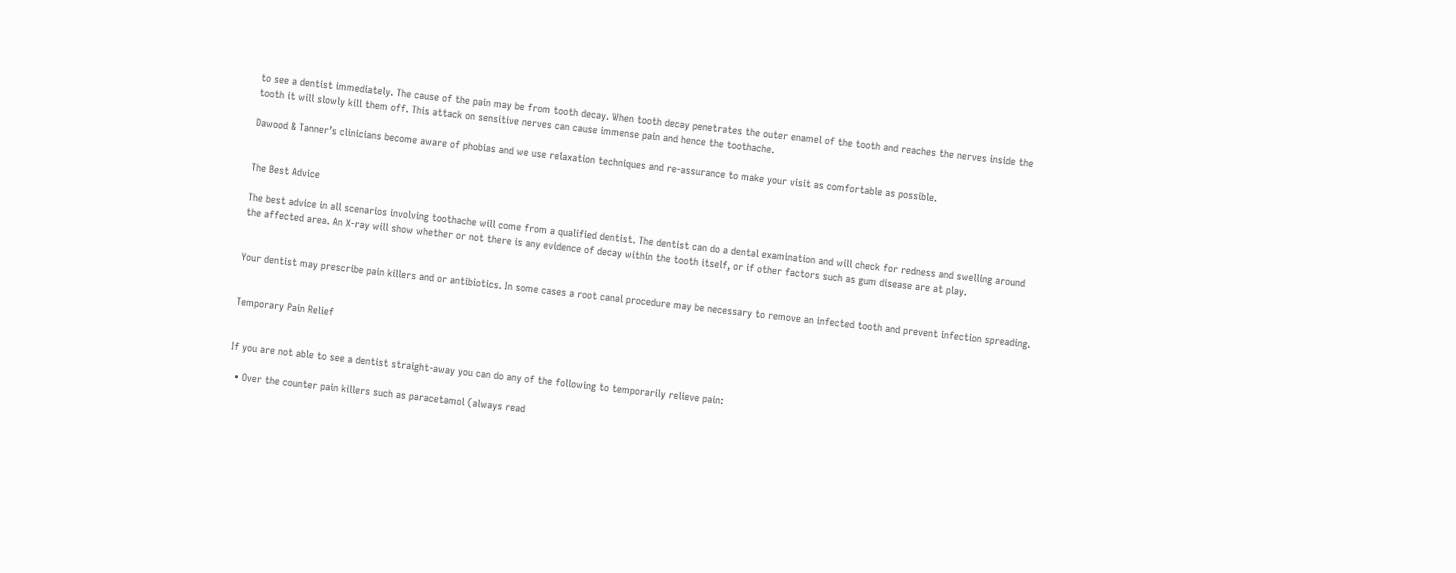to see a dentist immediately. The cause of the pain may be from tooth decay. When tooth decay penetrates the outer enamel of the tooth and reaches the nerves inside the tooth it will slowly kill them off. This attack on sensitive nerves can cause immense pain and hence the toothache.

Dawood & Tanner’s clinicians become aware of phobias and we use relaxation techniques and re-assurance to make your visit as comfortable as possible.


The Best Advice

The best advice in all scenarios involving toothache will come from a qualified dentist. The dentist can do a dental examination and will check for redness and swelling around the affected area. An X-ray will show whether or not there is any evidence of decay within the tooth itself, or if other factors such as gum disease are at play.


Your dentist may prescribe pain killers and or antibiotics. In some cases a root canal procedure may be necessary to remove an infected tooth and prevent infection spreading.


Temporary Pain Relief


If you are not able to see a dentist straight-away you can do any of the following to temporarily relieve pain:

  • Over the counter pain killers such as paracetamol (always read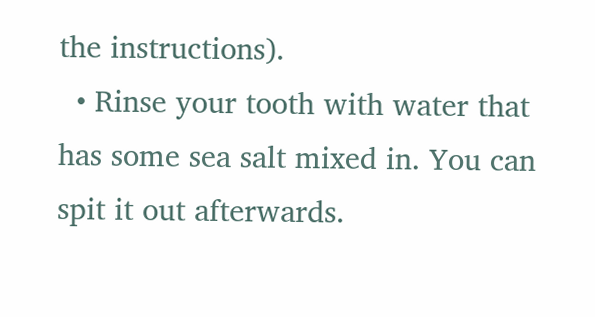the instructions).
  • Rinse your tooth with water that has some sea salt mixed in. You can spit it out afterwards.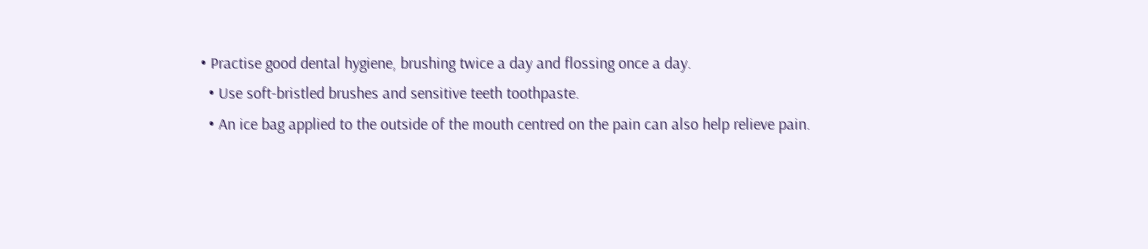• Practise good dental hygiene, brushing twice a day and flossing once a day.
  • Use soft-bristled brushes and sensitive teeth toothpaste.
  • An ice bag applied to the outside of the mouth centred on the pain can also help relieve pain.